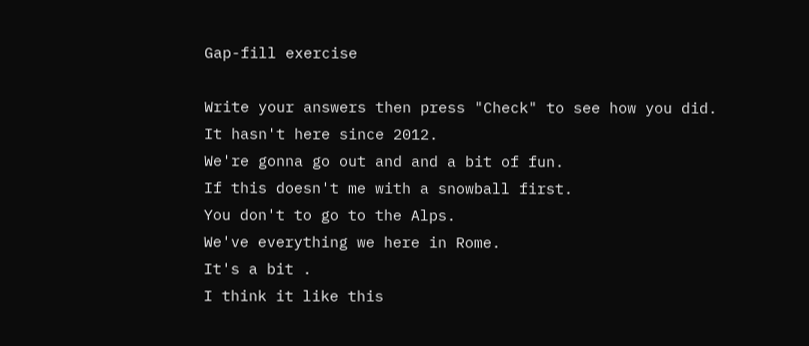Gap-fill exercise

Write your answers then press "Check" to see how you did.
It hasn't here since 2012.
We're gonna go out and and a bit of fun.
If this doesn't me with a snowball first.
You don't to go to the Alps.
We've everything we here in Rome.
It's a bit .
I think it like this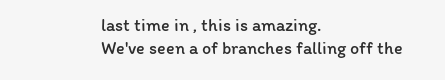last time in , this is amazing.
We've seen a of branches falling off the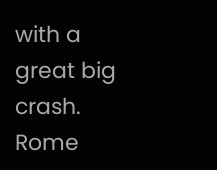with a great big crash.
Rome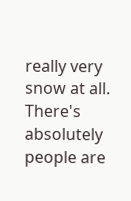really very snow at all.
There's absolutely people are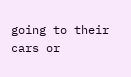going to their cars or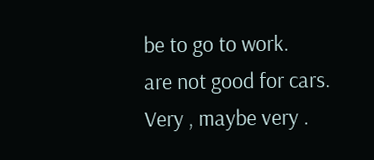be to go to work.
are not good for cars.
Very , maybe very .